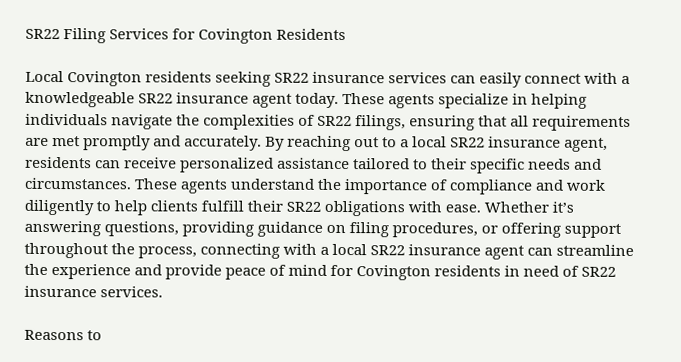SR22 Filing Services for Covington Residents

Local Covington residents seeking SR22 insurance services can easily connect with a knowledgeable SR22 insurance agent today. These agents specialize in helping individuals navigate the complexities of SR22 filings, ensuring that all requirements are met promptly and accurately. By reaching out to a local SR22 insurance agent, residents can receive personalized assistance tailored to their specific needs and circumstances. These agents understand the importance of compliance and work diligently to help clients fulfill their SR22 obligations with ease. Whether it’s answering questions, providing guidance on filing procedures, or offering support throughout the process, connecting with a local SR22 insurance agent can streamline the experience and provide peace of mind for Covington residents in need of SR22 insurance services.

Reasons to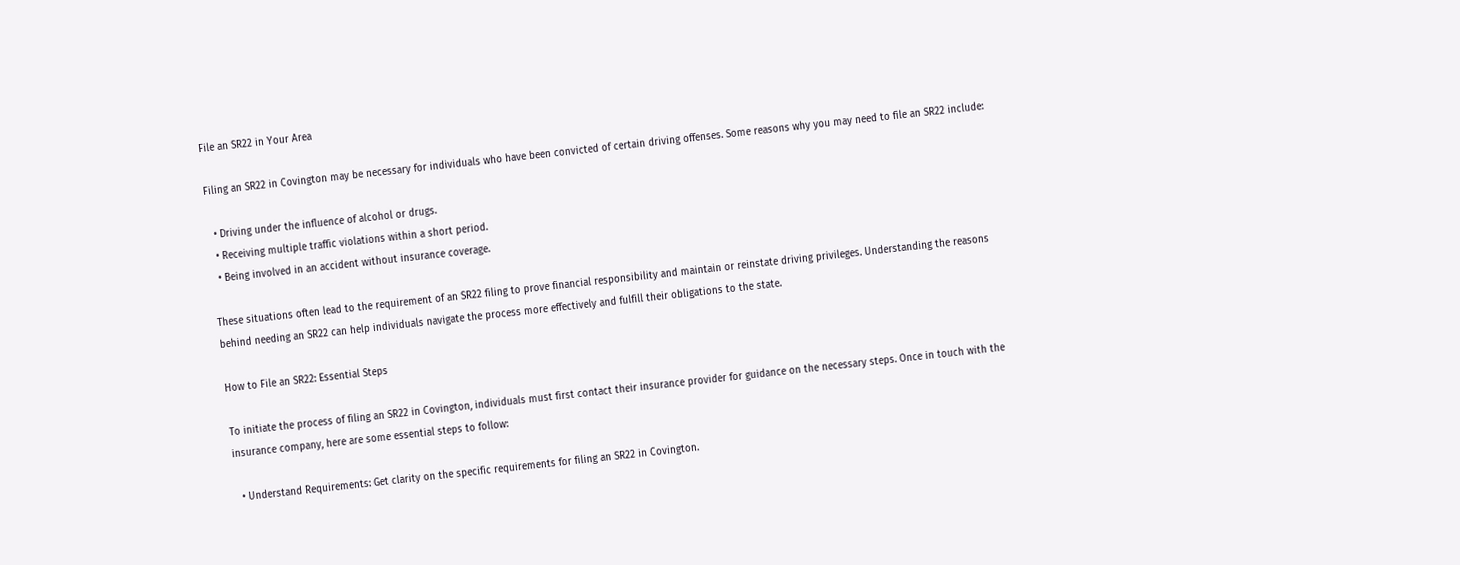File an SR22 in Your Area

Filing an SR22 in Covington may be necessary for individuals who have been convicted of certain driving offenses. Some reasons why you may need to file an SR22 include:

  • Driving under the influence of alcohol or drugs.
  • Receiving multiple traffic violations within a short period.
  • Being involved in an accident without insurance coverage.

These situations often lead to the requirement of an SR22 filing to prove financial responsibility and maintain or reinstate driving privileges. Understanding the reasons behind needing an SR22 can help individuals navigate the process more effectively and fulfill their obligations to the state.

How to File an SR22: Essential Steps

To initiate the process of filing an SR22 in Covington, individuals must first contact their insurance provider for guidance on the necessary steps. Once in touch with the insurance company, here are some essential steps to follow:

  • Understand Requirements: Get clarity on the specific requirements for filing an SR22 in Covington.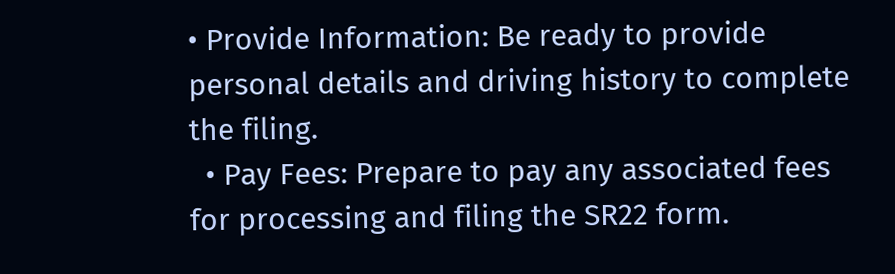• Provide Information: Be ready to provide personal details and driving history to complete the filing.
  • Pay Fees: Prepare to pay any associated fees for processing and filing the SR22 form.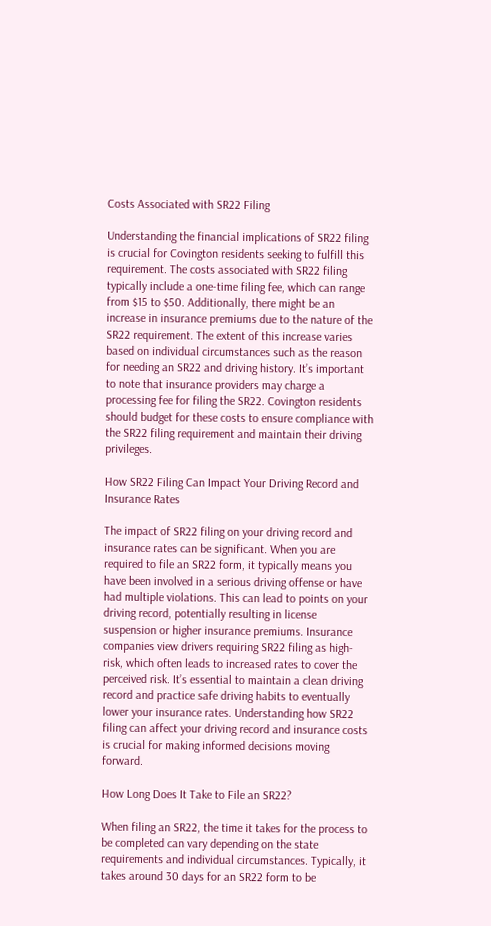Costs Associated with SR22 Filing

Understanding the financial implications of SR22 filing is crucial for Covington residents seeking to fulfill this requirement. The costs associated with SR22 filing typically include a one-time filing fee, which can range from $15 to $50. Additionally, there might be an increase in insurance premiums due to the nature of the SR22 requirement. The extent of this increase varies based on individual circumstances such as the reason for needing an SR22 and driving history. It’s important to note that insurance providers may charge a processing fee for filing the SR22. Covington residents should budget for these costs to ensure compliance with the SR22 filing requirement and maintain their driving privileges.

How SR22 Filing Can Impact Your Driving Record and Insurance Rates

The impact of SR22 filing on your driving record and insurance rates can be significant. When you are required to file an SR22 form, it typically means you have been involved in a serious driving offense or have had multiple violations. This can lead to points on your driving record, potentially resulting in license suspension or higher insurance premiums. Insurance companies view drivers requiring SR22 filing as high-risk, which often leads to increased rates to cover the perceived risk. It’s essential to maintain a clean driving record and practice safe driving habits to eventually lower your insurance rates. Understanding how SR22 filing can affect your driving record and insurance costs is crucial for making informed decisions moving forward.

How Long Does It Take to File an SR22?

When filing an SR22, the time it takes for the process to be completed can vary depending on the state requirements and individual circumstances. Typically, it takes around 30 days for an SR22 form to be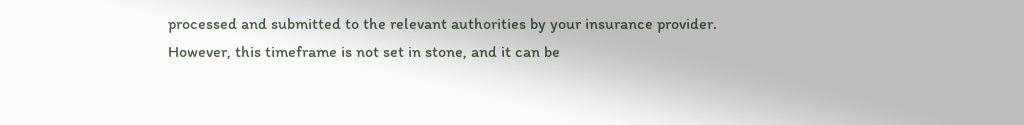processed and submitted to the relevant authorities by your insurance provider. However, this timeframe is not set in stone, and it can be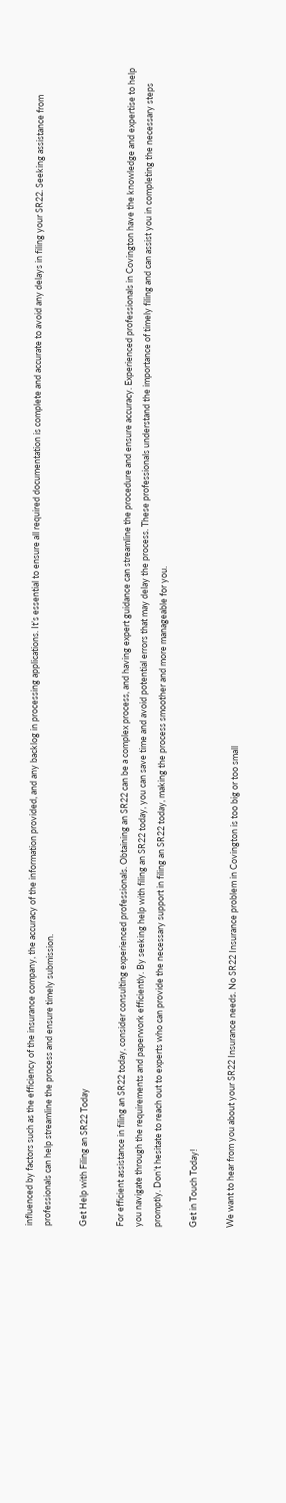influenced by factors such as the efficiency of the insurance company, the accuracy of the information provided, and any backlog in processing applications. It’s essential to ensure all required documentation is complete and accurate to avoid any delays in filing your SR22. Seeking assistance from professionals can help streamline the process and ensure timely submission.

Get Help with Filing an SR22 Today

For efficient assistance in filing an SR22 today, consider consulting experienced professionals. Obtaining an SR22 can be a complex process, and having expert guidance can streamline the procedure and ensure accuracy. Experienced professionals in Covington have the knowledge and expertise to help you navigate through the requirements and paperwork efficiently. By seeking help with filing an SR22 today, you can save time and avoid potential errors that may delay the process. These professionals understand the importance of timely filing and can assist you in completing the necessary steps promptly. Don’t hesitate to reach out to experts who can provide the necessary support in filing an SR22 today, making the process smoother and more manageable for you.

Get in Touch Today!

We want to hear from you about your SR22 Insurance needs. No SR22 Insurance problem in Covington is too big or too small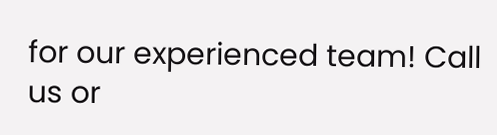for our experienced team! Call us or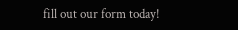fill out our form today!